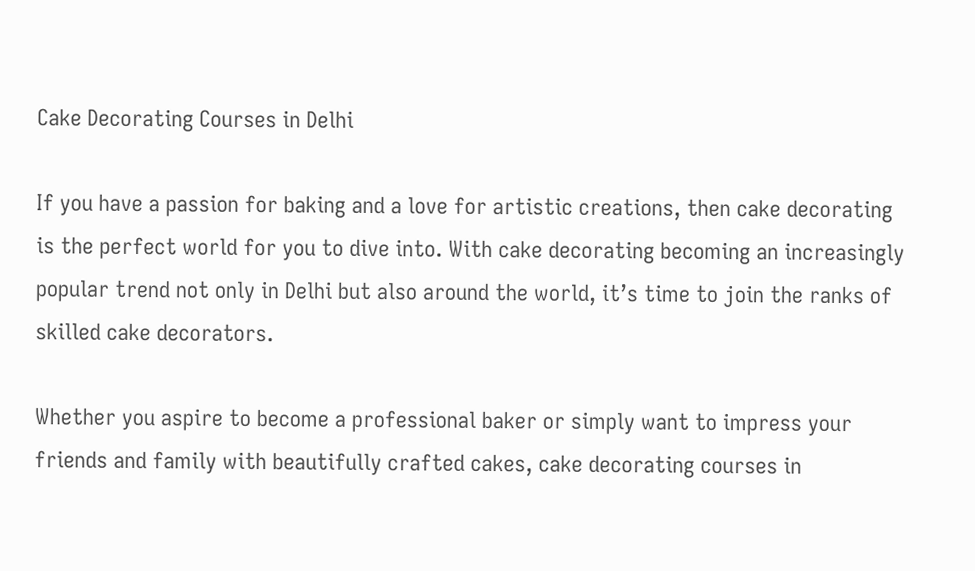Cake Decorating Courses in Delhi

If you have a passion for baking and a love for artistic creations, then cake decorating is the perfect world for you to dive into. With cake decorating becoming an increasingly popular trend not only in Delhi but also around the world, it’s time to join the ranks of skilled cake decorators.

Whether you aspire to become a professional baker or simply want to impress your friends and family with beautifully crafted cakes, cake decorating courses in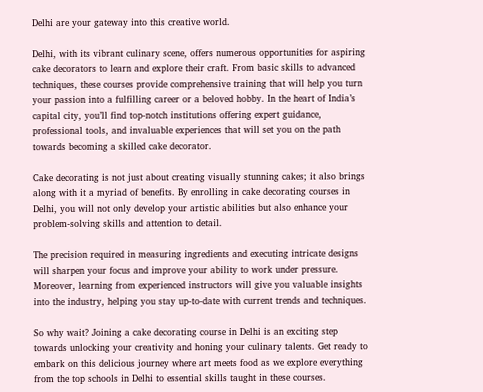Delhi are your gateway into this creative world.

Delhi, with its vibrant culinary scene, offers numerous opportunities for aspiring cake decorators to learn and explore their craft. From basic skills to advanced techniques, these courses provide comprehensive training that will help you turn your passion into a fulfilling career or a beloved hobby. In the heart of India’s capital city, you’ll find top-notch institutions offering expert guidance, professional tools, and invaluable experiences that will set you on the path towards becoming a skilled cake decorator.

Cake decorating is not just about creating visually stunning cakes; it also brings along with it a myriad of benefits. By enrolling in cake decorating courses in Delhi, you will not only develop your artistic abilities but also enhance your problem-solving skills and attention to detail.

The precision required in measuring ingredients and executing intricate designs will sharpen your focus and improve your ability to work under pressure. Moreover, learning from experienced instructors will give you valuable insights into the industry, helping you stay up-to-date with current trends and techniques.

So why wait? Joining a cake decorating course in Delhi is an exciting step towards unlocking your creativity and honing your culinary talents. Get ready to embark on this delicious journey where art meets food as we explore everything from the top schools in Delhi to essential skills taught in these courses.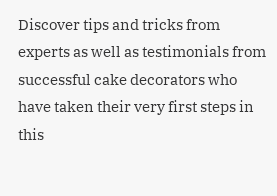Discover tips and tricks from experts as well as testimonials from successful cake decorators who have taken their very first steps in this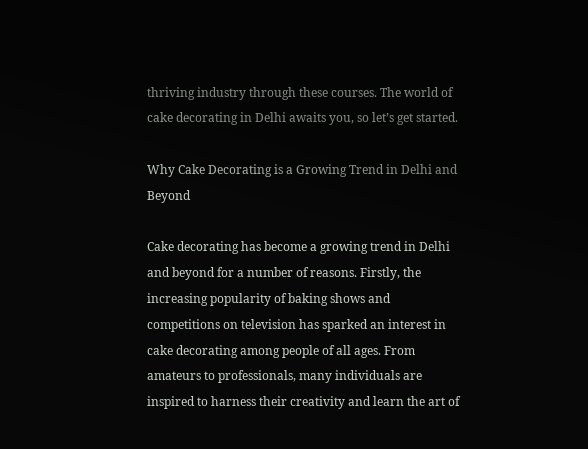thriving industry through these courses. The world of cake decorating in Delhi awaits you, so let’s get started.

Why Cake Decorating is a Growing Trend in Delhi and Beyond

Cake decorating has become a growing trend in Delhi and beyond for a number of reasons. Firstly, the increasing popularity of baking shows and competitions on television has sparked an interest in cake decorating among people of all ages. From amateurs to professionals, many individuals are inspired to harness their creativity and learn the art of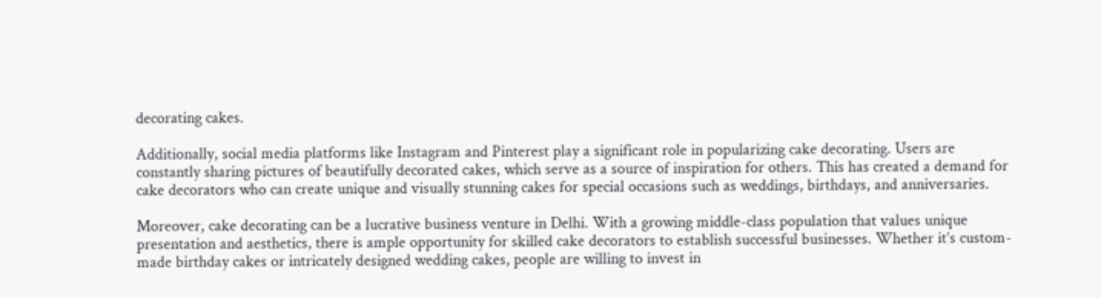decorating cakes.

Additionally, social media platforms like Instagram and Pinterest play a significant role in popularizing cake decorating. Users are constantly sharing pictures of beautifully decorated cakes, which serve as a source of inspiration for others. This has created a demand for cake decorators who can create unique and visually stunning cakes for special occasions such as weddings, birthdays, and anniversaries.

Moreover, cake decorating can be a lucrative business venture in Delhi. With a growing middle-class population that values unique presentation and aesthetics, there is ample opportunity for skilled cake decorators to establish successful businesses. Whether it’s custom-made birthday cakes or intricately designed wedding cakes, people are willing to invest in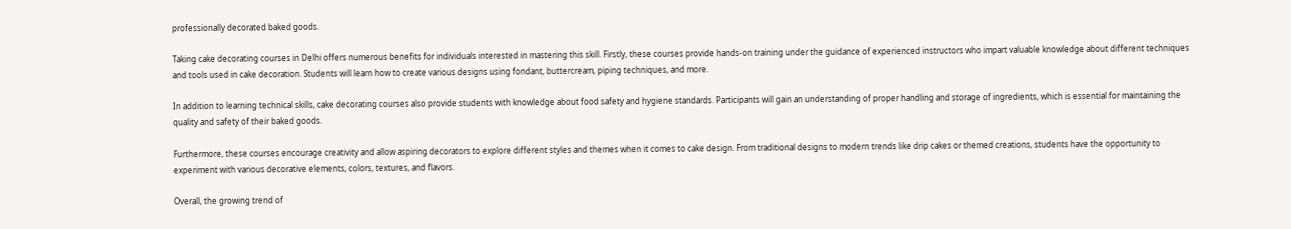professionally decorated baked goods.

Taking cake decorating courses in Delhi offers numerous benefits for individuals interested in mastering this skill. Firstly, these courses provide hands-on training under the guidance of experienced instructors who impart valuable knowledge about different techniques and tools used in cake decoration. Students will learn how to create various designs using fondant, buttercream, piping techniques, and more.

In addition to learning technical skills, cake decorating courses also provide students with knowledge about food safety and hygiene standards. Participants will gain an understanding of proper handling and storage of ingredients, which is essential for maintaining the quality and safety of their baked goods.

Furthermore, these courses encourage creativity and allow aspiring decorators to explore different styles and themes when it comes to cake design. From traditional designs to modern trends like drip cakes or themed creations, students have the opportunity to experiment with various decorative elements, colors, textures, and flavors.

Overall, the growing trend of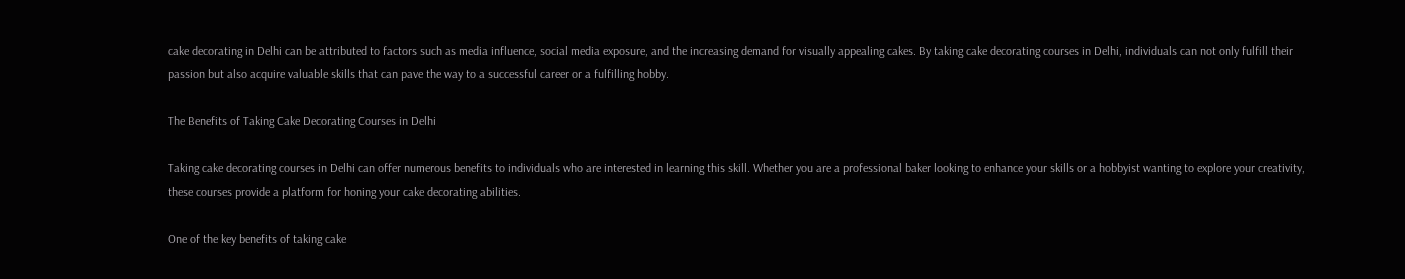cake decorating in Delhi can be attributed to factors such as media influence, social media exposure, and the increasing demand for visually appealing cakes. By taking cake decorating courses in Delhi, individuals can not only fulfill their passion but also acquire valuable skills that can pave the way to a successful career or a fulfilling hobby.

The Benefits of Taking Cake Decorating Courses in Delhi

Taking cake decorating courses in Delhi can offer numerous benefits to individuals who are interested in learning this skill. Whether you are a professional baker looking to enhance your skills or a hobbyist wanting to explore your creativity, these courses provide a platform for honing your cake decorating abilities.

One of the key benefits of taking cake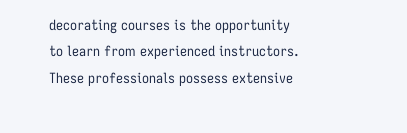decorating courses is the opportunity to learn from experienced instructors. These professionals possess extensive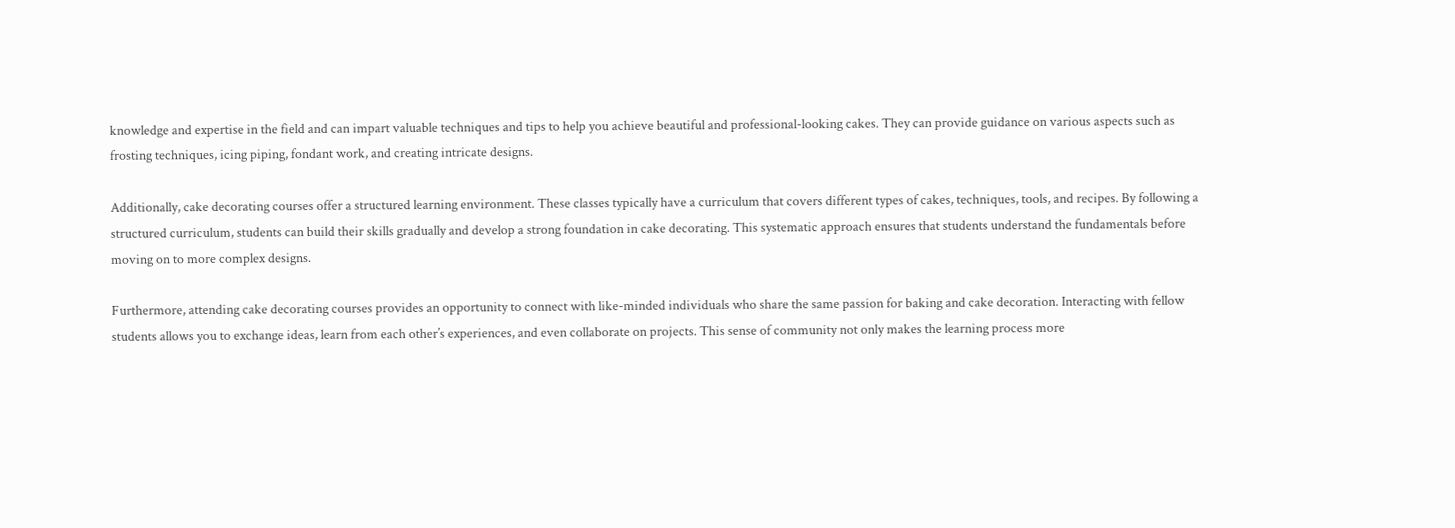knowledge and expertise in the field and can impart valuable techniques and tips to help you achieve beautiful and professional-looking cakes. They can provide guidance on various aspects such as frosting techniques, icing piping, fondant work, and creating intricate designs.

Additionally, cake decorating courses offer a structured learning environment. These classes typically have a curriculum that covers different types of cakes, techniques, tools, and recipes. By following a structured curriculum, students can build their skills gradually and develop a strong foundation in cake decorating. This systematic approach ensures that students understand the fundamentals before moving on to more complex designs.

Furthermore, attending cake decorating courses provides an opportunity to connect with like-minded individuals who share the same passion for baking and cake decoration. Interacting with fellow students allows you to exchange ideas, learn from each other’s experiences, and even collaborate on projects. This sense of community not only makes the learning process more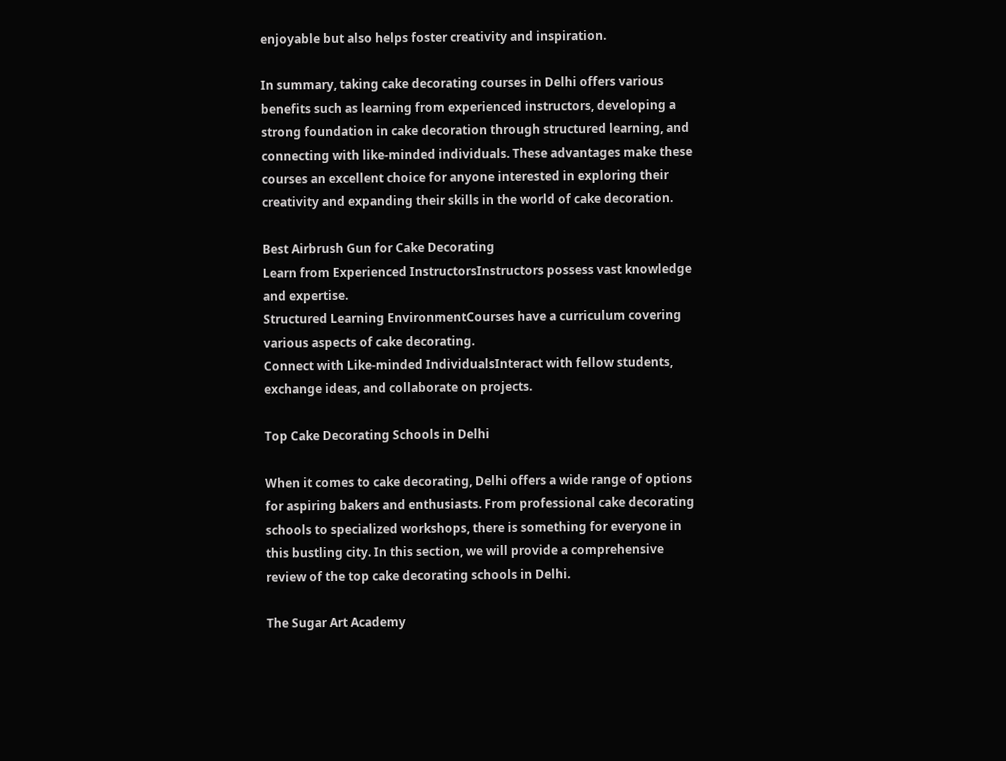enjoyable but also helps foster creativity and inspiration.

In summary, taking cake decorating courses in Delhi offers various benefits such as learning from experienced instructors, developing a strong foundation in cake decoration through structured learning, and connecting with like-minded individuals. These advantages make these courses an excellent choice for anyone interested in exploring their creativity and expanding their skills in the world of cake decoration.

Best Airbrush Gun for Cake Decorating
Learn from Experienced InstructorsInstructors possess vast knowledge and expertise.
Structured Learning EnvironmentCourses have a curriculum covering various aspects of cake decorating.
Connect with Like-minded IndividualsInteract with fellow students, exchange ideas, and collaborate on projects.

Top Cake Decorating Schools in Delhi

When it comes to cake decorating, Delhi offers a wide range of options for aspiring bakers and enthusiasts. From professional cake decorating schools to specialized workshops, there is something for everyone in this bustling city. In this section, we will provide a comprehensive review of the top cake decorating schools in Delhi.

The Sugar Art Academy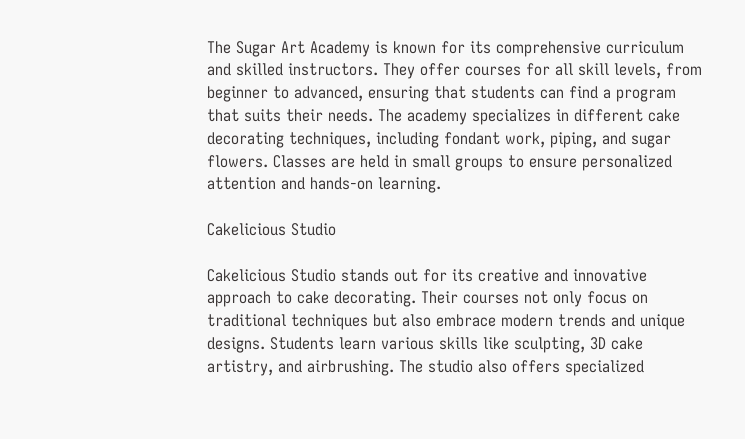The Sugar Art Academy is known for its comprehensive curriculum and skilled instructors. They offer courses for all skill levels, from beginner to advanced, ensuring that students can find a program that suits their needs. The academy specializes in different cake decorating techniques, including fondant work, piping, and sugar flowers. Classes are held in small groups to ensure personalized attention and hands-on learning.

Cakelicious Studio

Cakelicious Studio stands out for its creative and innovative approach to cake decorating. Their courses not only focus on traditional techniques but also embrace modern trends and unique designs. Students learn various skills like sculpting, 3D cake artistry, and airbrushing. The studio also offers specialized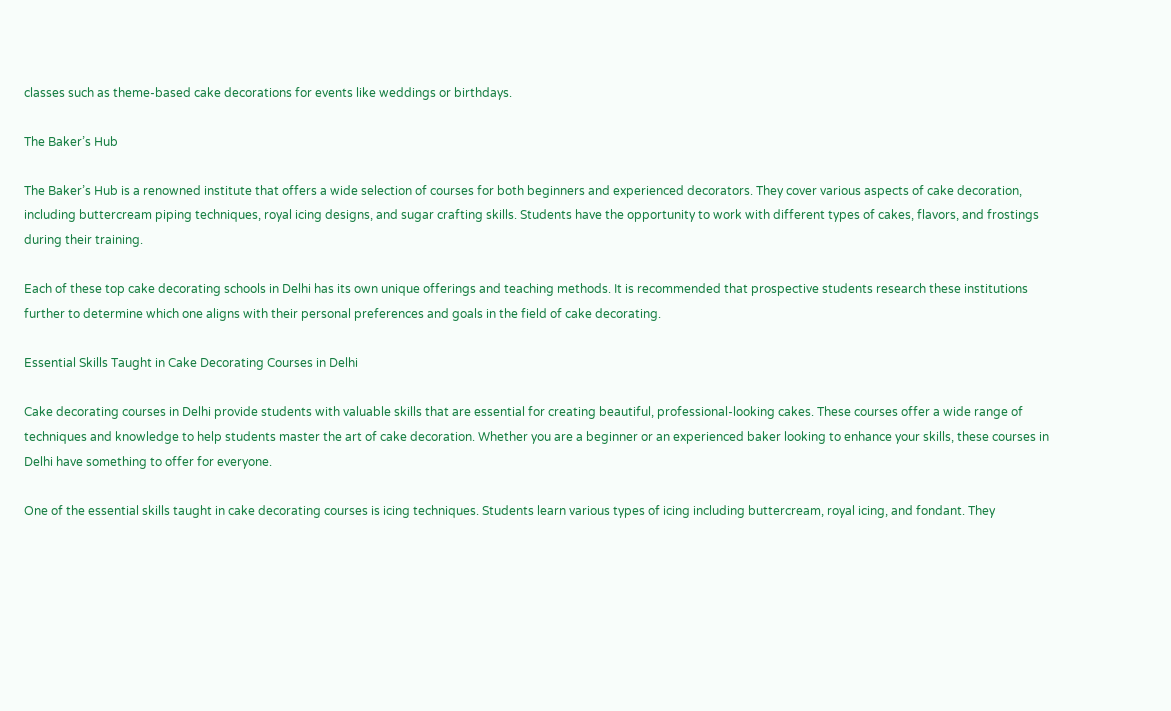classes such as theme-based cake decorations for events like weddings or birthdays.

The Baker’s Hub

The Baker’s Hub is a renowned institute that offers a wide selection of courses for both beginners and experienced decorators. They cover various aspects of cake decoration, including buttercream piping techniques, royal icing designs, and sugar crafting skills. Students have the opportunity to work with different types of cakes, flavors, and frostings during their training.

Each of these top cake decorating schools in Delhi has its own unique offerings and teaching methods. It is recommended that prospective students research these institutions further to determine which one aligns with their personal preferences and goals in the field of cake decorating.

Essential Skills Taught in Cake Decorating Courses in Delhi

Cake decorating courses in Delhi provide students with valuable skills that are essential for creating beautiful, professional-looking cakes. These courses offer a wide range of techniques and knowledge to help students master the art of cake decoration. Whether you are a beginner or an experienced baker looking to enhance your skills, these courses in Delhi have something to offer for everyone.

One of the essential skills taught in cake decorating courses is icing techniques. Students learn various types of icing including buttercream, royal icing, and fondant. They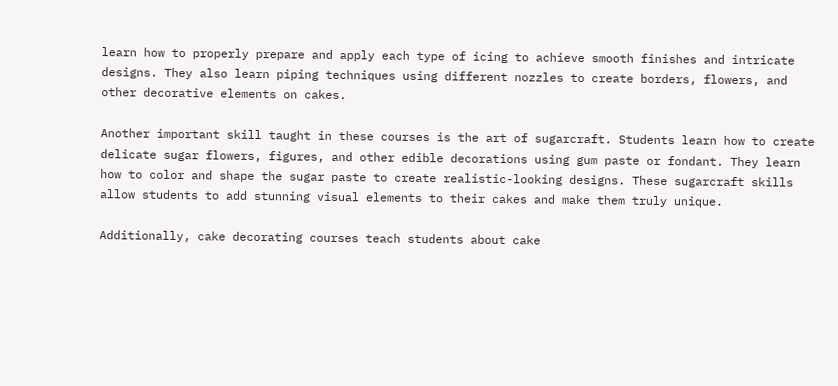learn how to properly prepare and apply each type of icing to achieve smooth finishes and intricate designs. They also learn piping techniques using different nozzles to create borders, flowers, and other decorative elements on cakes.

Another important skill taught in these courses is the art of sugarcraft. Students learn how to create delicate sugar flowers, figures, and other edible decorations using gum paste or fondant. They learn how to color and shape the sugar paste to create realistic-looking designs. These sugarcraft skills allow students to add stunning visual elements to their cakes and make them truly unique.

Additionally, cake decorating courses teach students about cake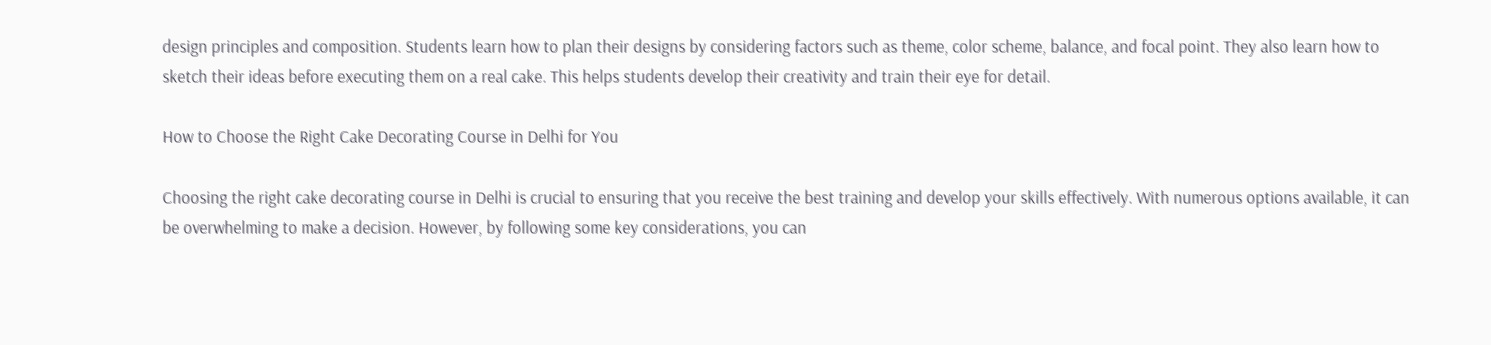design principles and composition. Students learn how to plan their designs by considering factors such as theme, color scheme, balance, and focal point. They also learn how to sketch their ideas before executing them on a real cake. This helps students develop their creativity and train their eye for detail.

How to Choose the Right Cake Decorating Course in Delhi for You

Choosing the right cake decorating course in Delhi is crucial to ensuring that you receive the best training and develop your skills effectively. With numerous options available, it can be overwhelming to make a decision. However, by following some key considerations, you can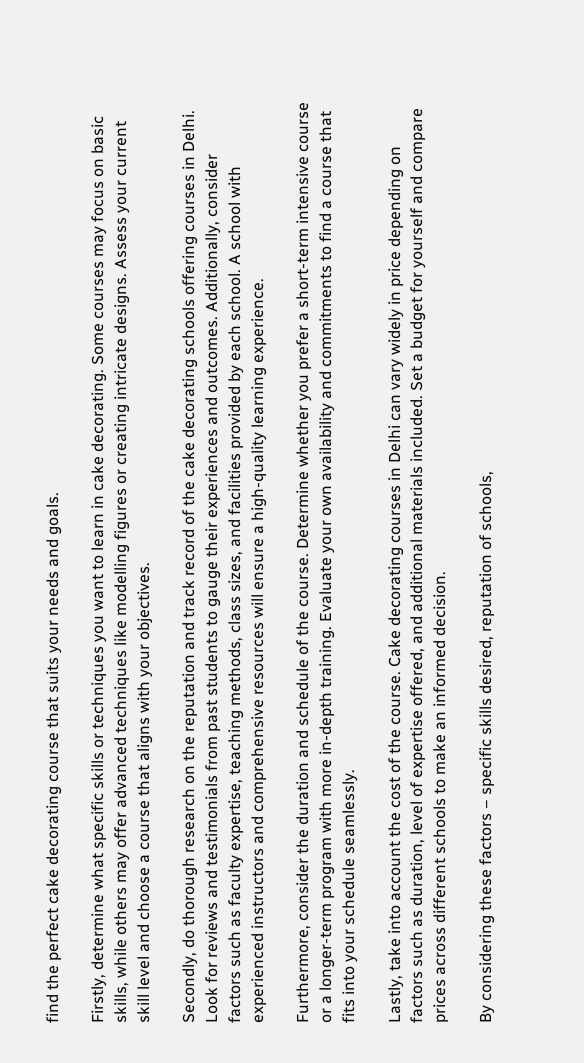find the perfect cake decorating course that suits your needs and goals.

Firstly, determine what specific skills or techniques you want to learn in cake decorating. Some courses may focus on basic skills, while others may offer advanced techniques like modelling figures or creating intricate designs. Assess your current skill level and choose a course that aligns with your objectives.

Secondly, do thorough research on the reputation and track record of the cake decorating schools offering courses in Delhi. Look for reviews and testimonials from past students to gauge their experiences and outcomes. Additionally, consider factors such as faculty expertise, teaching methods, class sizes, and facilities provided by each school. A school with experienced instructors and comprehensive resources will ensure a high-quality learning experience.

Furthermore, consider the duration and schedule of the course. Determine whether you prefer a short-term intensive course or a longer-term program with more in-depth training. Evaluate your own availability and commitments to find a course that fits into your schedule seamlessly.

Lastly, take into account the cost of the course. Cake decorating courses in Delhi can vary widely in price depending on factors such as duration, level of expertise offered, and additional materials included. Set a budget for yourself and compare prices across different schools to make an informed decision.

By considering these factors – specific skills desired, reputation of schools,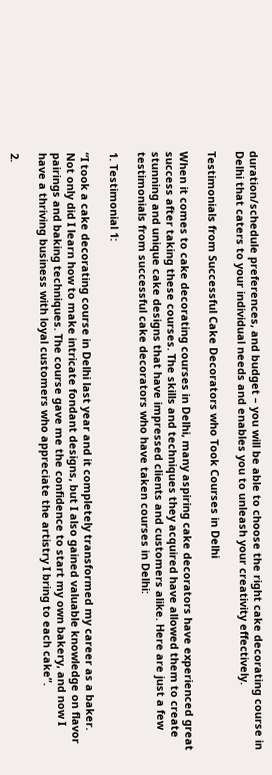duration/schedule preferences, and budget – you will be able to choose the right cake decorating course in Delhi that caters to your individual needs and enables you to unleash your creativity effectively.

Testimonials from Successful Cake Decorators who Took Courses in Delhi

When it comes to cake decorating courses in Delhi, many aspiring cake decorators have experienced great success after taking these courses. The skills and techniques they acquired have allowed them to create stunning and unique cake designs that have impressed clients and customers alike. Here are just a few testimonials from successful cake decorators who have taken courses in Delhi:

1. Testimonial 1:

“I took a cake decorating course in Delhi last year and it completely transformed my career as a baker. Not only did I learn how to make intricate fondant designs, but I also gained valuable knowledge on flavor pairings and baking techniques. The course gave me the confidence to start my own bakery, and now I have a thriving business with loyal customers who appreciate the artistry I bring to each cake”.

2.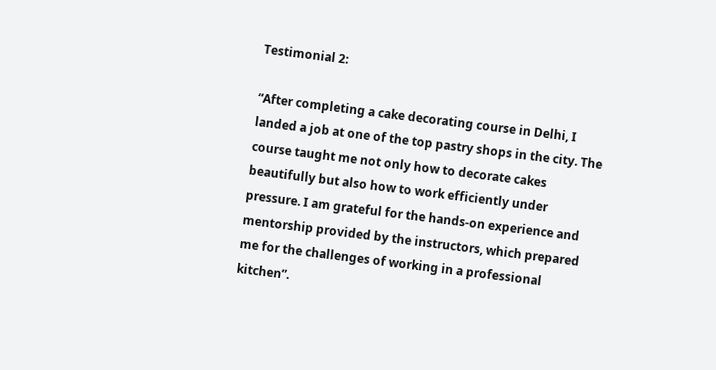Testimonial 2:

“After completing a cake decorating course in Delhi, I landed a job at one of the top pastry shops in the city. The course taught me not only how to decorate cakes beautifully but also how to work efficiently under pressure. I am grateful for the hands-on experience and mentorship provided by the instructors, which prepared me for the challenges of working in a professional kitchen”.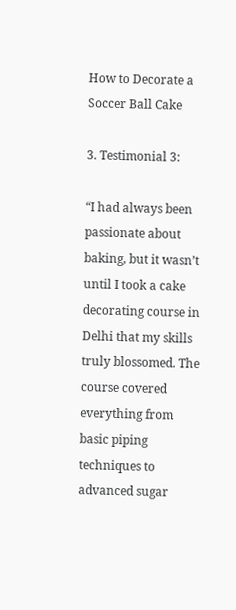How to Decorate a Soccer Ball Cake

3. Testimonial 3:

“I had always been passionate about baking, but it wasn’t until I took a cake decorating course in Delhi that my skills truly blossomed. The course covered everything from basic piping techniques to advanced sugar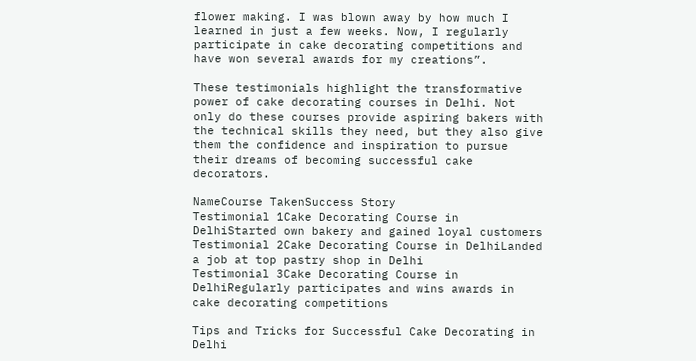flower making. I was blown away by how much I learned in just a few weeks. Now, I regularly participate in cake decorating competitions and have won several awards for my creations”.

These testimonials highlight the transformative power of cake decorating courses in Delhi. Not only do these courses provide aspiring bakers with the technical skills they need, but they also give them the confidence and inspiration to pursue their dreams of becoming successful cake decorators.

NameCourse TakenSuccess Story
Testimonial 1Cake Decorating Course in DelhiStarted own bakery and gained loyal customers
Testimonial 2Cake Decorating Course in DelhiLanded a job at top pastry shop in Delhi
Testimonial 3Cake Decorating Course in DelhiRegularly participates and wins awards in cake decorating competitions

Tips and Tricks for Successful Cake Decorating in Delhi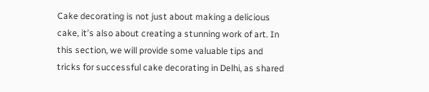Cake decorating is not just about making a delicious cake, it’s also about creating a stunning work of art. In this section, we will provide some valuable tips and tricks for successful cake decorating in Delhi, as shared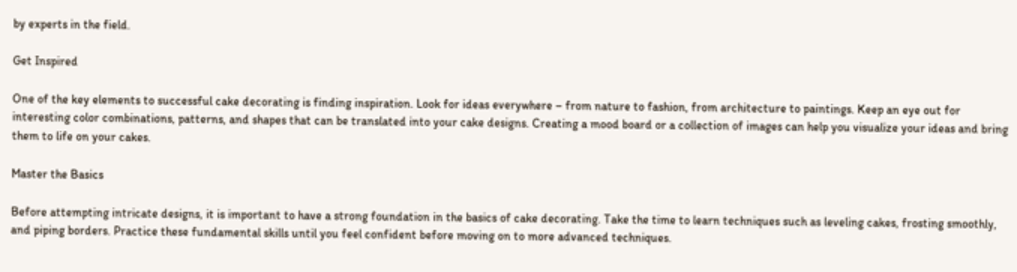by experts in the field.

Get Inspired

One of the key elements to successful cake decorating is finding inspiration. Look for ideas everywhere – from nature to fashion, from architecture to paintings. Keep an eye out for interesting color combinations, patterns, and shapes that can be translated into your cake designs. Creating a mood board or a collection of images can help you visualize your ideas and bring them to life on your cakes.

Master the Basics

Before attempting intricate designs, it is important to have a strong foundation in the basics of cake decorating. Take the time to learn techniques such as leveling cakes, frosting smoothly, and piping borders. Practice these fundamental skills until you feel confident before moving on to more advanced techniques.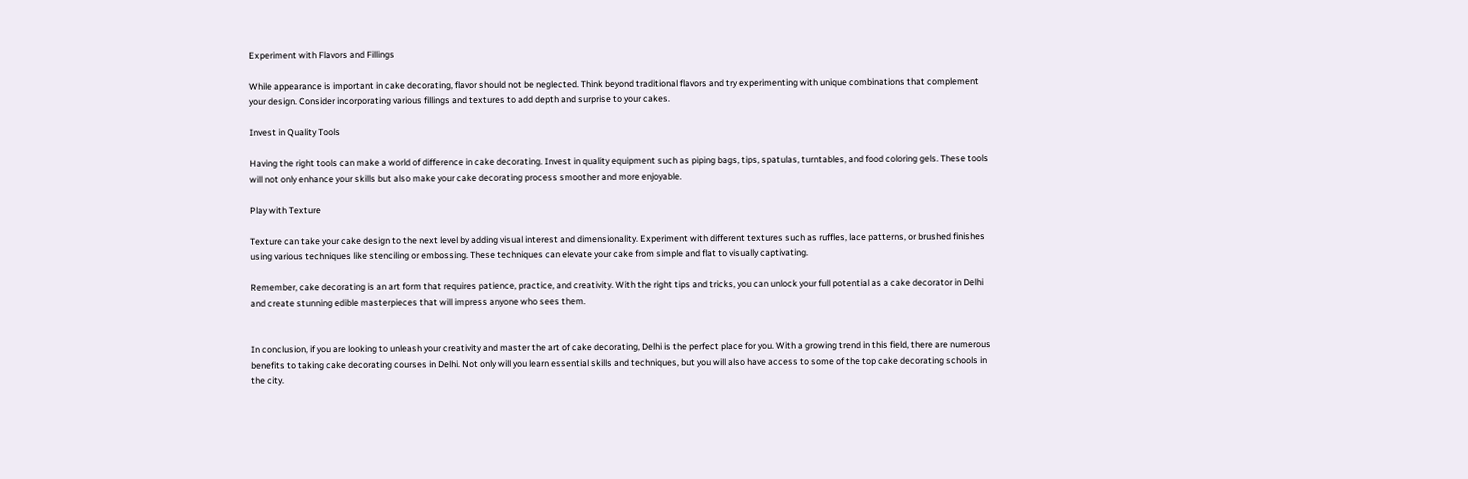Experiment with Flavors and Fillings

While appearance is important in cake decorating, flavor should not be neglected. Think beyond traditional flavors and try experimenting with unique combinations that complement your design. Consider incorporating various fillings and textures to add depth and surprise to your cakes.

Invest in Quality Tools

Having the right tools can make a world of difference in cake decorating. Invest in quality equipment such as piping bags, tips, spatulas, turntables, and food coloring gels. These tools will not only enhance your skills but also make your cake decorating process smoother and more enjoyable.

Play with Texture

Texture can take your cake design to the next level by adding visual interest and dimensionality. Experiment with different textures such as ruffles, lace patterns, or brushed finishes using various techniques like stenciling or embossing. These techniques can elevate your cake from simple and flat to visually captivating.

Remember, cake decorating is an art form that requires patience, practice, and creativity. With the right tips and tricks, you can unlock your full potential as a cake decorator in Delhi and create stunning edible masterpieces that will impress anyone who sees them.


In conclusion, if you are looking to unleash your creativity and master the art of cake decorating, Delhi is the perfect place for you. With a growing trend in this field, there are numerous benefits to taking cake decorating courses in Delhi. Not only will you learn essential skills and techniques, but you will also have access to some of the top cake decorating schools in the city.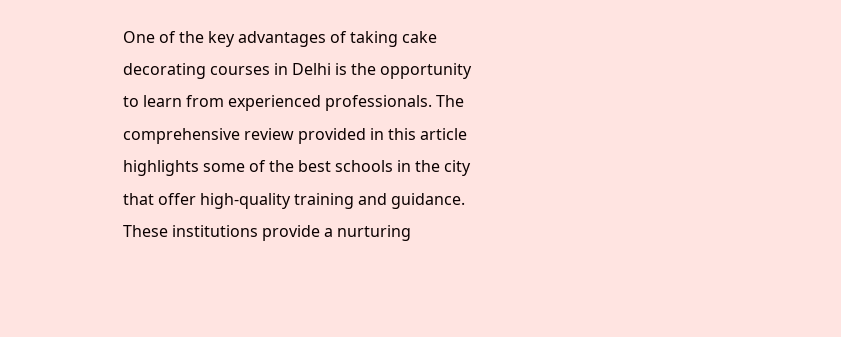One of the key advantages of taking cake decorating courses in Delhi is the opportunity to learn from experienced professionals. The comprehensive review provided in this article highlights some of the best schools in the city that offer high-quality training and guidance. These institutions provide a nurturing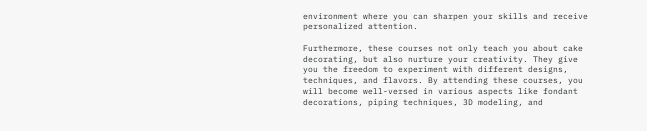environment where you can sharpen your skills and receive personalized attention.

Furthermore, these courses not only teach you about cake decorating, but also nurture your creativity. They give you the freedom to experiment with different designs, techniques, and flavors. By attending these courses, you will become well-versed in various aspects like fondant decorations, piping techniques, 3D modeling, and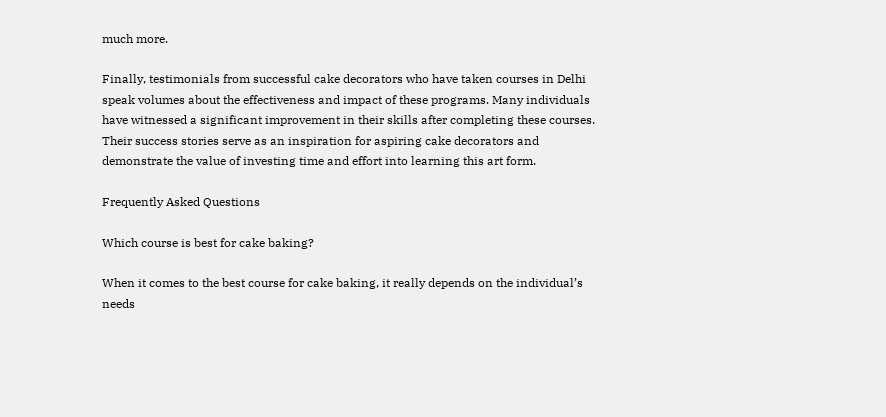much more.

Finally, testimonials from successful cake decorators who have taken courses in Delhi speak volumes about the effectiveness and impact of these programs. Many individuals have witnessed a significant improvement in their skills after completing these courses. Their success stories serve as an inspiration for aspiring cake decorators and demonstrate the value of investing time and effort into learning this art form.

Frequently Asked Questions

Which course is best for cake baking?

When it comes to the best course for cake baking, it really depends on the individual’s needs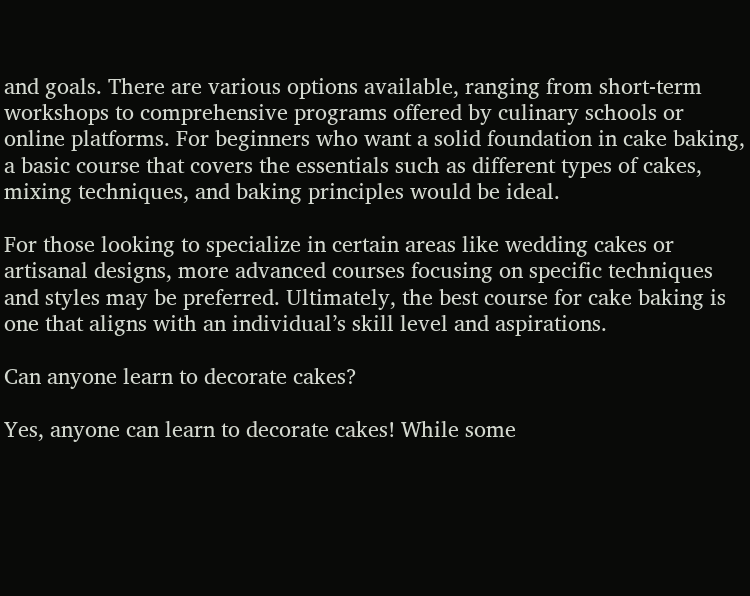and goals. There are various options available, ranging from short-term workshops to comprehensive programs offered by culinary schools or online platforms. For beginners who want a solid foundation in cake baking, a basic course that covers the essentials such as different types of cakes, mixing techniques, and baking principles would be ideal.

For those looking to specialize in certain areas like wedding cakes or artisanal designs, more advanced courses focusing on specific techniques and styles may be preferred. Ultimately, the best course for cake baking is one that aligns with an individual’s skill level and aspirations.

Can anyone learn to decorate cakes?

Yes, anyone can learn to decorate cakes! While some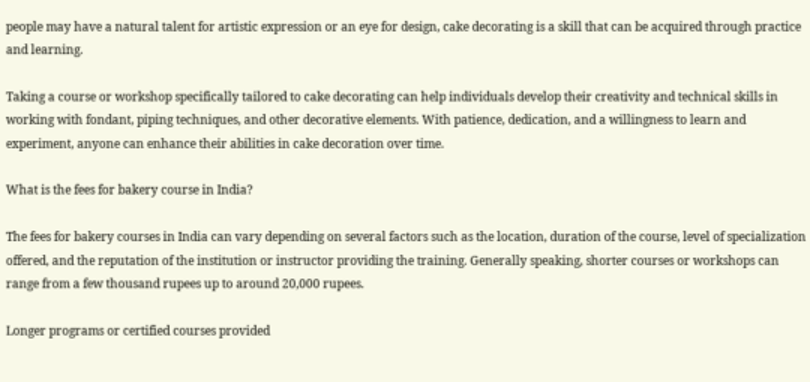people may have a natural talent for artistic expression or an eye for design, cake decorating is a skill that can be acquired through practice and learning.

Taking a course or workshop specifically tailored to cake decorating can help individuals develop their creativity and technical skills in working with fondant, piping techniques, and other decorative elements. With patience, dedication, and a willingness to learn and experiment, anyone can enhance their abilities in cake decoration over time.

What is the fees for bakery course in India?

The fees for bakery courses in India can vary depending on several factors such as the location, duration of the course, level of specialization offered, and the reputation of the institution or instructor providing the training. Generally speaking, shorter courses or workshops can range from a few thousand rupees up to around 20,000 rupees.

Longer programs or certified courses provided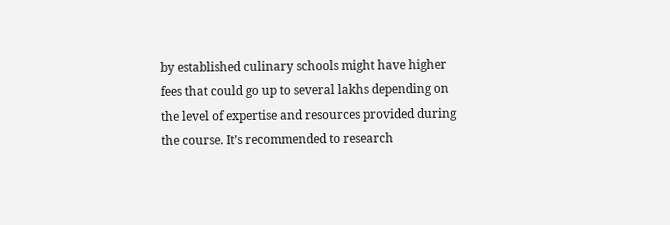by established culinary schools might have higher fees that could go up to several lakhs depending on the level of expertise and resources provided during the course. It’s recommended to research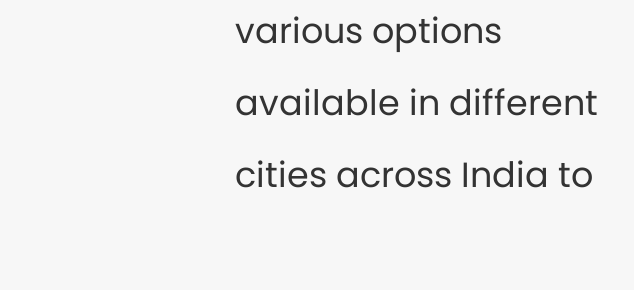various options available in different cities across India to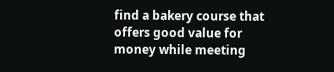find a bakery course that offers good value for money while meeting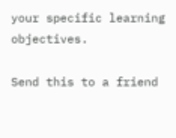your specific learning objectives.

Send this to a friend